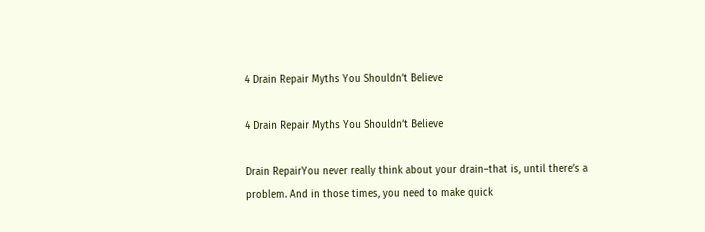4 Drain Repair Myths You Shouldn’t Believe

4 Drain Repair Myths You Shouldn’t Believe

Drain RepairYou never really think about your drain–that is, until there’s a problem. And in those times, you need to make quick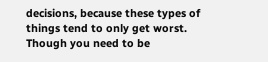decisions, because these types of things tend to only get worst. Though you need to be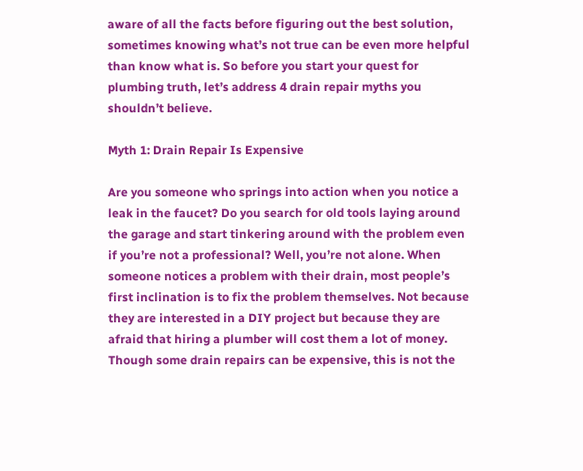aware of all the facts before figuring out the best solution, sometimes knowing what’s not true can be even more helpful than know what is. So before you start your quest for plumbing truth, let’s address 4 drain repair myths you shouldn’t believe.

Myth 1: Drain Repair Is Expensive

Are you someone who springs into action when you notice a leak in the faucet? Do you search for old tools laying around the garage and start tinkering around with the problem even if you’re not a professional? Well, you’re not alone. When someone notices a problem with their drain, most people’s first inclination is to fix the problem themselves. Not because they are interested in a DIY project but because they are afraid that hiring a plumber will cost them a lot of money. Though some drain repairs can be expensive, this is not the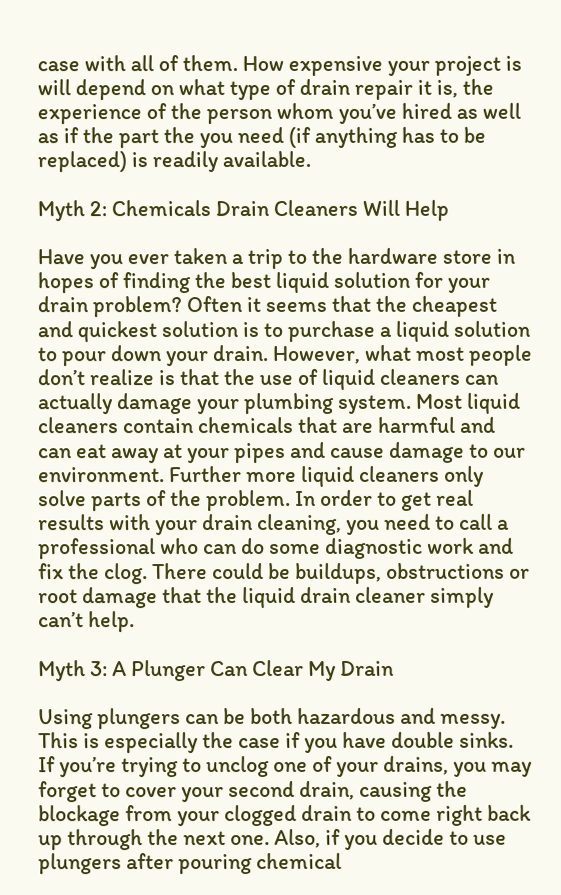case with all of them. How expensive your project is will depend on what type of drain repair it is, the experience of the person whom you’ve hired as well as if the part the you need (if anything has to be replaced) is readily available.

Myth 2: Chemicals Drain Cleaners Will Help

Have you ever taken a trip to the hardware store in hopes of finding the best liquid solution for your drain problem? Often it seems that the cheapest and quickest solution is to purchase a liquid solution to pour down your drain. However, what most people don’t realize is that the use of liquid cleaners can actually damage your plumbing system. Most liquid cleaners contain chemicals that are harmful and can eat away at your pipes and cause damage to our environment. Further more liquid cleaners only solve parts of the problem. In order to get real results with your drain cleaning, you need to call a professional who can do some diagnostic work and fix the clog. There could be buildups, obstructions or root damage that the liquid drain cleaner simply can’t help.

Myth 3: A Plunger Can Clear My Drain

Using plungers can be both hazardous and messy. This is especially the case if you have double sinks. If you’re trying to unclog one of your drains, you may forget to cover your second drain, causing the blockage from your clogged drain to come right back up through the next one. Also, if you decide to use plungers after pouring chemical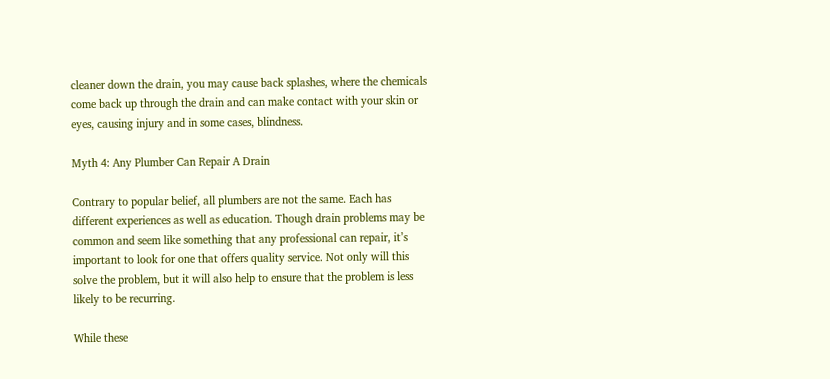cleaner down the drain, you may cause back splashes, where the chemicals come back up through the drain and can make contact with your skin or eyes, causing injury and in some cases, blindness.

Myth 4: Any Plumber Can Repair A Drain

Contrary to popular belief, all plumbers are not the same. Each has different experiences as well as education. Though drain problems may be common and seem like something that any professional can repair, it’s important to look for one that offers quality service. Not only will this solve the problem, but it will also help to ensure that the problem is less likely to be recurring.

While these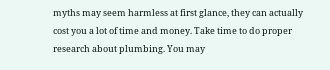myths may seem harmless at first glance, they can actually cost you a lot of time and money. Take time to do proper research about plumbing. You may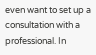even want to set up a consultation with a professional. In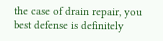the case of drain repair, you best defense is definitely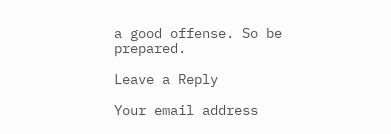a good offense. So be prepared.

Leave a Reply

Your email address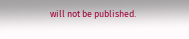will not be published.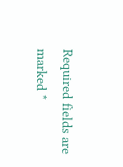Required fields are marked *